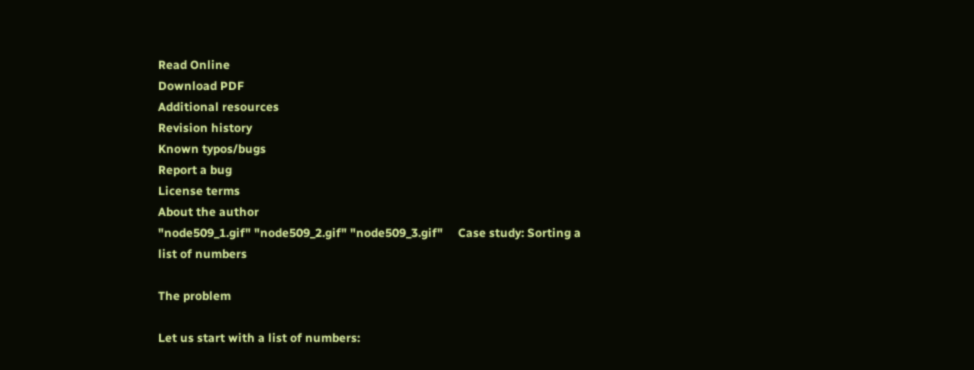Read Online
Download PDF
Additional resources
Revision history
Known typos/bugs
Report a bug
License terms
About the author
"node509_1.gif" "node509_2.gif" "node509_3.gif"     Case study: Sorting a list of numbers

The problem

Let us start with a list of numbers: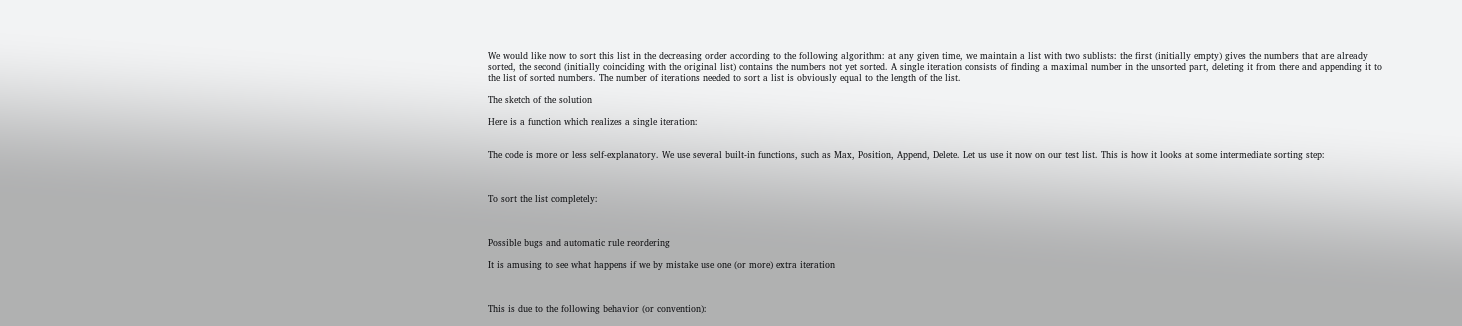We would like now to sort this list in the decreasing order according to the following algorithm: at any given time, we maintain a list with two sublists: the first (initially empty) gives the numbers that are already sorted, the second (initially coinciding with the original list) contains the numbers not yet sorted. A single iteration consists of finding a maximal number in the unsorted part, deleting it from there and appending it to the list of sorted numbers. The number of iterations needed to sort a list is obviously equal to the length of the list.

The sketch of the solution

Here is a function which realizes a single iteration:


The code is more or less self-explanatory. We use several built-in functions, such as Max, Position, Append, Delete. Let us use it now on our test list. This is how it looks at some intermediate sorting step:



To sort the list completely:



Possible bugs and automatic rule reordering

It is amusing to see what happens if we by mistake use one (or more) extra iteration



This is due to the following behavior (or convention):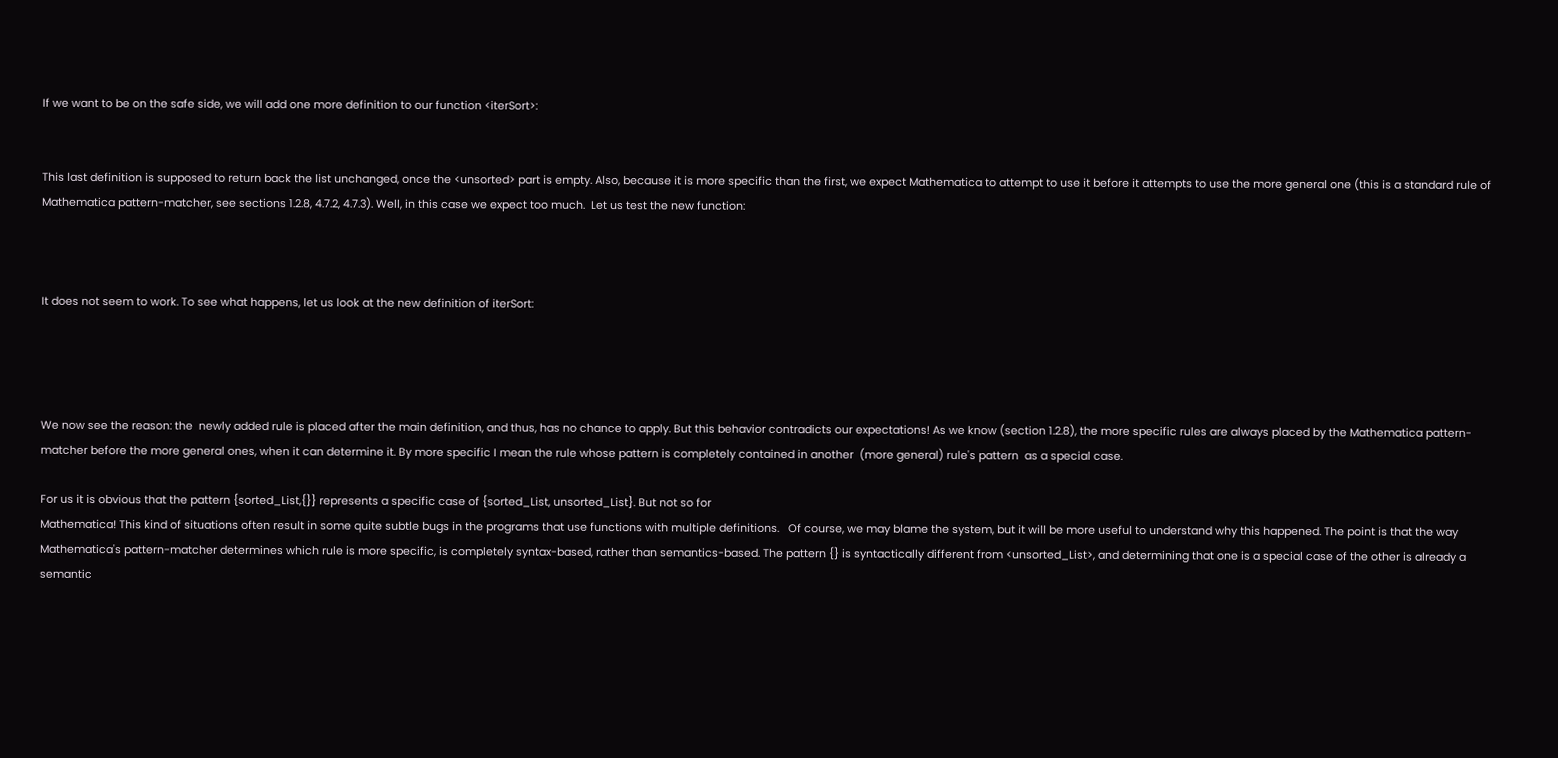If we want to be on the safe side, we will add one more definition to our function <iterSort>:


This last definition is supposed to return back the list unchanged, once the <unsorted> part is empty. Also, because it is more specific than the first, we expect Mathematica to attempt to use it before it attempts to use the more general one (this is a standard rule of Mathematica pattern-matcher, see sections 1.2.8, 4.7.2, 4.7.3). Well, in this case we expect too much.  Let us test the new function:



It does not seem to work. To see what happens, let us look at the new definition of iterSort:




We now see the reason: the  newly added rule is placed after the main definition, and thus, has no chance to apply. But this behavior contradicts our expectations! As we know (section 1.2.8), the more specific rules are always placed by the Mathematica pattern-matcher before the more general ones, when it can determine it. By more specific I mean the rule whose pattern is completely contained in another  (more general) rule's pattern  as a special case.

For us it is obvious that the pattern {sorted_List,{}} represents a specific case of {sorted_List, unsorted_List}. But not so for
Mathematica! This kind of situations often result in some quite subtle bugs in the programs that use functions with multiple definitions.   Of course, we may blame the system, but it will be more useful to understand why this happened. The point is that the way Mathematica's pattern-matcher determines which rule is more specific, is completely syntax-based, rather than semantics-based. The pattern {} is syntactically different from <unsorted_List>, and determining that one is a special case of the other is already a semantic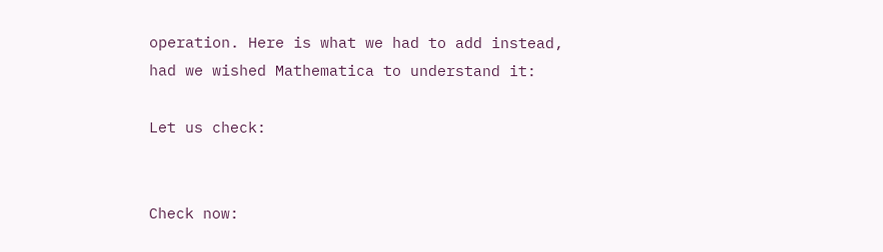operation. Here is what we had to add instead, had we wished Mathematica to understand it:

Let us check:


Check now: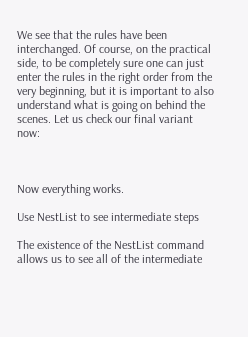We see that the rules have been interchanged. Of course, on the practical side, to be completely sure one can just enter the rules in the right order from the very beginning, but it is important to also understand what is going on behind the scenes. Let us check our final variant now:



Now everything works.

Use NestList to see intermediate steps

The existence of the NestList command allows us to see all of the intermediate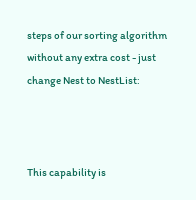steps of our sorting algorithm without any extra cost - just change Nest to NestList:



This capability is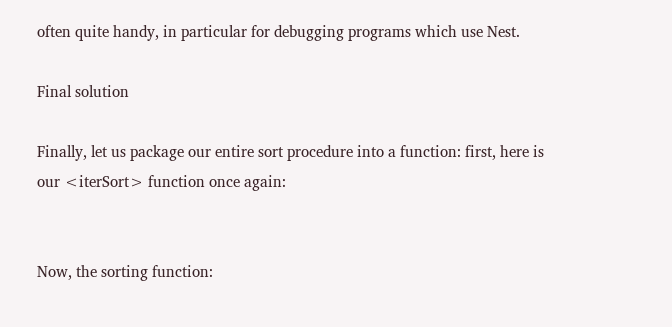often quite handy, in particular for debugging programs which use Nest.

Final solution

Finally, let us package our entire sort procedure into a function: first, here is our <iterSort> function once again:


Now, the sorting function: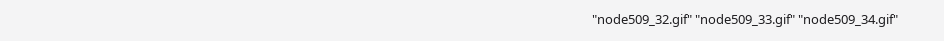"node509_32.gif" "node509_33.gif" "node509_34.gif"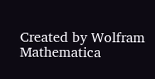Created by Wolfram Mathematica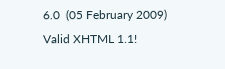6.0  (05 February 2009) Valid XHTML 1.1!